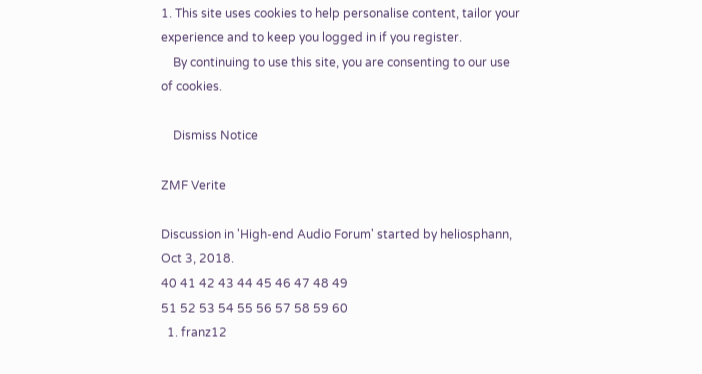1. This site uses cookies to help personalise content, tailor your experience and to keep you logged in if you register.
    By continuing to use this site, you are consenting to our use of cookies.

    Dismiss Notice

ZMF Verite

Discussion in 'High-end Audio Forum' started by heliosphann, Oct 3, 2018.
40 41 42 43 44 45 46 47 48 49
51 52 53 54 55 56 57 58 59 60
  1. franz12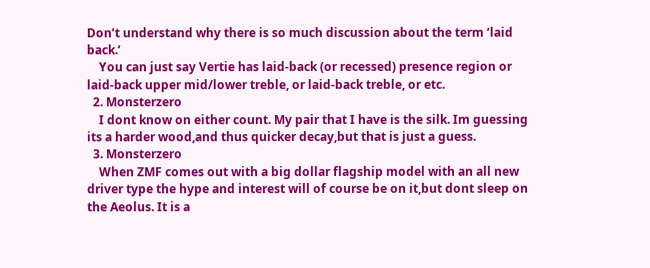Don’t understand why there is so much discussion about the term ‘laid back.’
    You can just say Vertie has laid-back (or recessed) presence region or laid-back upper mid/lower treble, or laid-back treble, or etc.
  2. Monsterzero
    I dont know on either count. My pair that I have is the silk. Im guessing its a harder wood,and thus quicker decay,but that is just a guess.
  3. Monsterzero
    When ZMF comes out with a big dollar flagship model with an all new driver type the hype and interest will of course be on it,but dont sleep on the Aeolus. It is a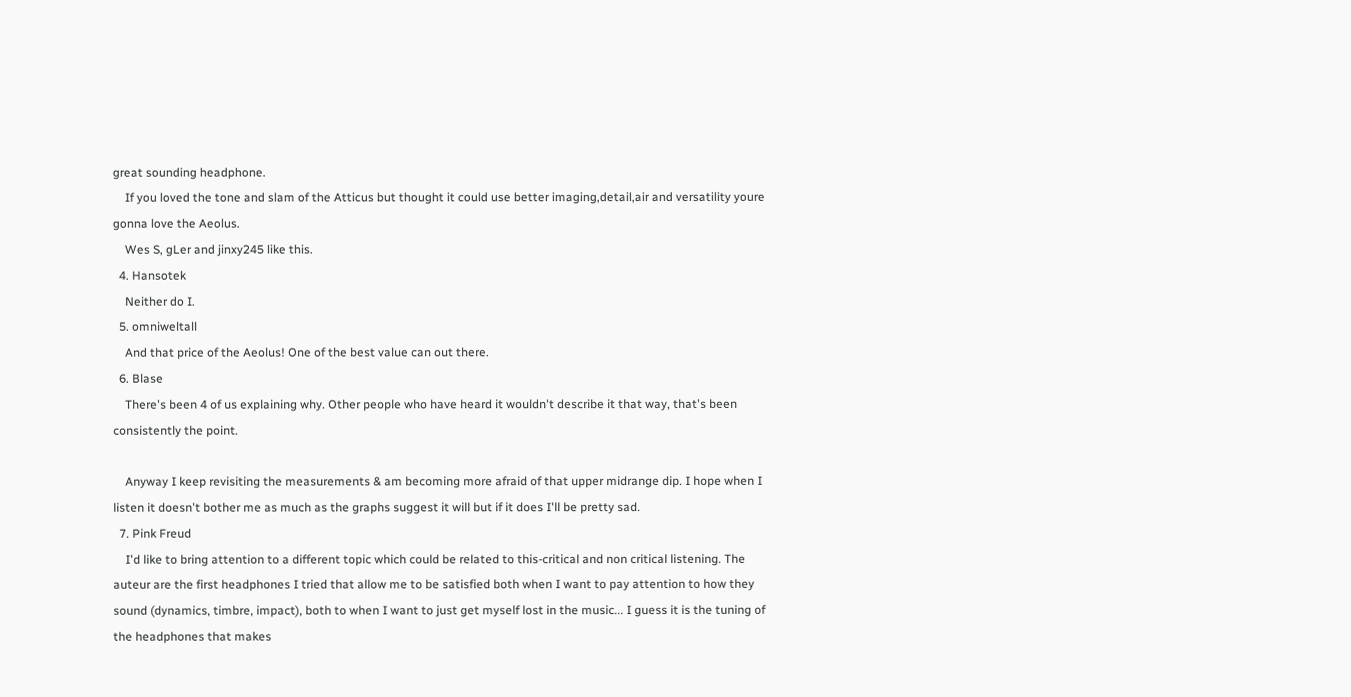great sounding headphone.
    If you loved the tone and slam of the Atticus but thought it could use better imaging,detail,air and versatility youre gonna love the Aeolus.
    Wes S, gLer and jinxy245 like this.
  4. Hansotek
    Neither do I.
  5. omniweltall
    And that price of the Aeolus! One of the best value can out there.
  6. Blase
    There's been 4 of us explaining why. Other people who have heard it wouldn't describe it that way, that's been consistently the point.

    Anyway I keep revisiting the measurements & am becoming more afraid of that upper midrange dip. I hope when I listen it doesn't bother me as much as the graphs suggest it will but if it does I'll be pretty sad.
  7. Pink Freud
    I'd like to bring attention to a different topic which could be related to this-critical and non critical listening. The auteur are the first headphones I tried that allow me to be satisfied both when I want to pay attention to how they sound (dynamics, timbre, impact), both to when I want to just get myself lost in the music... I guess it is the tuning of the headphones that makes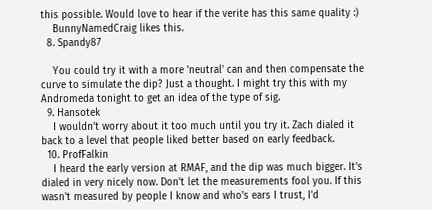this possible. Would love to hear if the verite has this same quality :)
    BunnyNamedCraig likes this.
  8. Spandy87

    You could try it with a more 'neutral' can and then compensate the curve to simulate the dip? Just a thought. I might try this with my Andromeda tonight to get an idea of the type of sig.
  9. Hansotek
    I wouldn’t worry about it too much until you try it. Zach dialed it back to a level that people liked better based on early feedback.
  10. ProfFalkin
    I heard the early version at RMAF, and the dip was much bigger. It's dialed in very nicely now. Don't let the measurements fool you. If this wasn't measured by people I know and who's ears I trust, I'd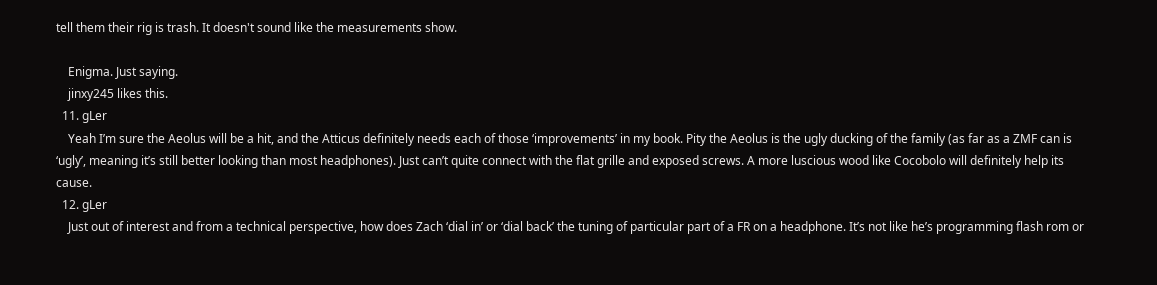tell them their rig is trash. It doesn't sound like the measurements show.

    Enigma. Just saying.
    jinxy245 likes this.
  11. gLer
    Yeah I’m sure the Aeolus will be a hit, and the Atticus definitely needs each of those ‘improvements’ in my book. Pity the Aeolus is the ugly ducking of the family (as far as a ZMF can is ‘ugly’, meaning it’s still better looking than most headphones). Just can’t quite connect with the flat grille and exposed screws. A more luscious wood like Cocobolo will definitely help its cause.
  12. gLer
    Just out of interest and from a technical perspective, how does Zach ‘dial in’ or ‘dial back’ the tuning of particular part of a FR on a headphone. It’s not like he’s programming flash rom or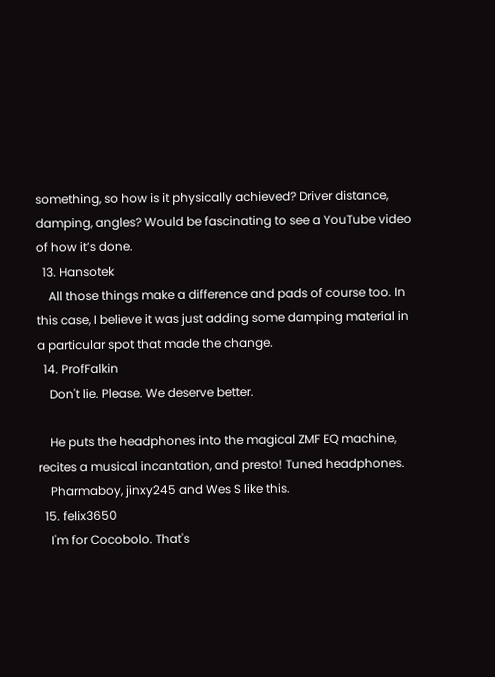something, so how is it physically achieved? Driver distance, damping, angles? Would be fascinating to see a YouTube video of how it’s done.
  13. Hansotek
    All those things make a difference and pads of course too. In this case, I believe it was just adding some damping material in a particular spot that made the change.
  14. ProfFalkin
    Don't lie. Please. We deserve better.

    He puts the headphones into the magical ZMF EQ machine, recites a musical incantation, and presto! Tuned headphones.
    Pharmaboy, jinxy245 and Wes S like this.
  15. felix3650
    I'm for Cocobolo. That's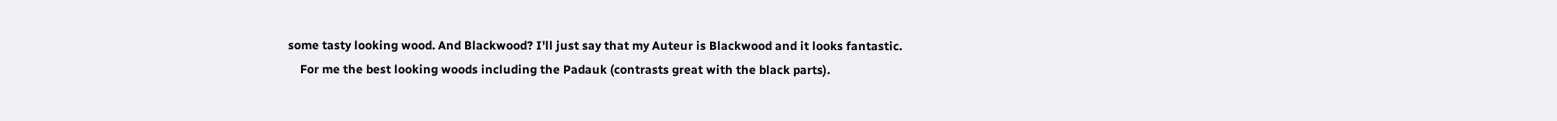some tasty looking wood. And Blackwood? I'll just say that my Auteur is Blackwood and it looks fantastic.
    For me the best looking woods including the Padauk (contrasts great with the black parts).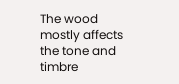The wood mostly affects the tone and timbre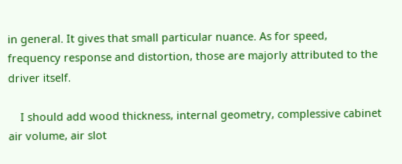in general. It gives that small particular nuance. As for speed, frequency response and distortion, those are majorly attributed to the driver itself.

    I should add wood thickness, internal geometry, complessive cabinet air volume, air slot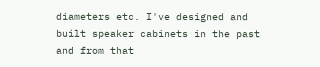diameters etc. I've designed and built speaker cabinets in the past and from that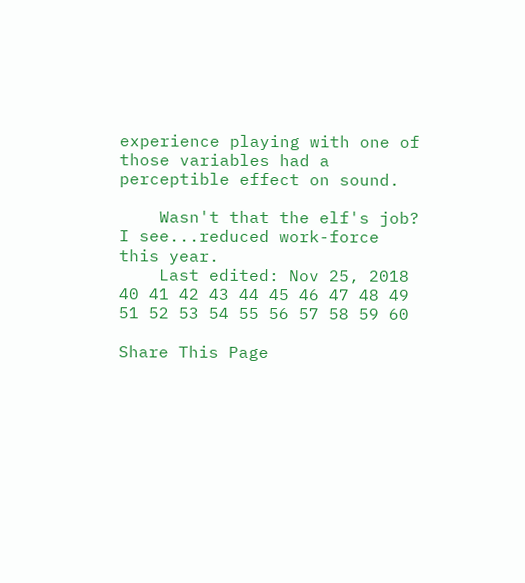experience playing with one of those variables had a perceptible effect on sound.

    Wasn't that the elf's job? I see...reduced work-force this year.
    Last edited: Nov 25, 2018
40 41 42 43 44 45 46 47 48 49
51 52 53 54 55 56 57 58 59 60

Share This Page